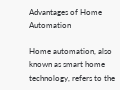Advantages of Home Automation

Home automation, also known as smart home technology, refers to the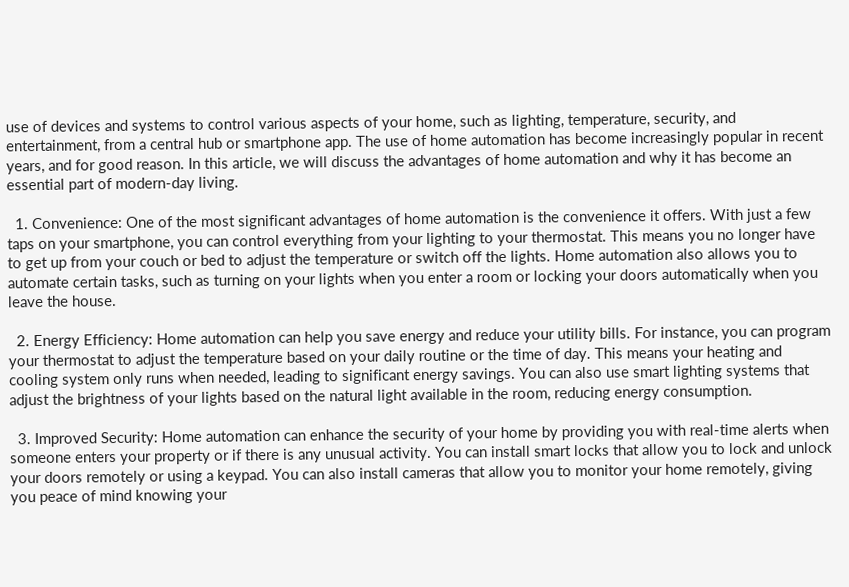use of devices and systems to control various aspects of your home, such as lighting, temperature, security, and entertainment, from a central hub or smartphone app. The use of home automation has become increasingly popular in recent years, and for good reason. In this article, we will discuss the advantages of home automation and why it has become an essential part of modern-day living.

  1. Convenience: One of the most significant advantages of home automation is the convenience it offers. With just a few taps on your smartphone, you can control everything from your lighting to your thermostat. This means you no longer have to get up from your couch or bed to adjust the temperature or switch off the lights. Home automation also allows you to automate certain tasks, such as turning on your lights when you enter a room or locking your doors automatically when you leave the house.

  2. Energy Efficiency: Home automation can help you save energy and reduce your utility bills. For instance, you can program your thermostat to adjust the temperature based on your daily routine or the time of day. This means your heating and cooling system only runs when needed, leading to significant energy savings. You can also use smart lighting systems that adjust the brightness of your lights based on the natural light available in the room, reducing energy consumption.

  3. Improved Security: Home automation can enhance the security of your home by providing you with real-time alerts when someone enters your property or if there is any unusual activity. You can install smart locks that allow you to lock and unlock your doors remotely or using a keypad. You can also install cameras that allow you to monitor your home remotely, giving you peace of mind knowing your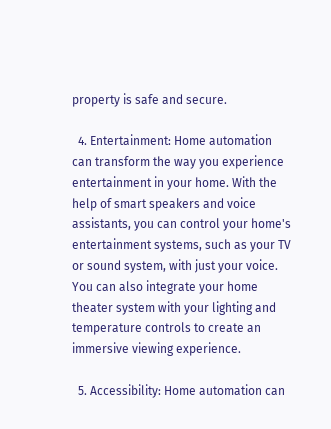property is safe and secure.

  4. Entertainment: Home automation can transform the way you experience entertainment in your home. With the help of smart speakers and voice assistants, you can control your home's entertainment systems, such as your TV or sound system, with just your voice. You can also integrate your home theater system with your lighting and temperature controls to create an immersive viewing experience.

  5. Accessibility: Home automation can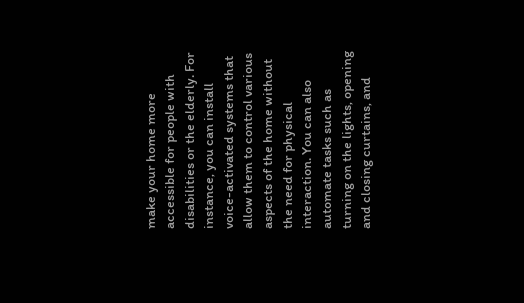make your home more accessible for people with disabilities or the elderly. For instance, you can install voice-activated systems that allow them to control various aspects of the home without the need for physical interaction. You can also automate tasks such as turning on the lights, opening and closing curtains, and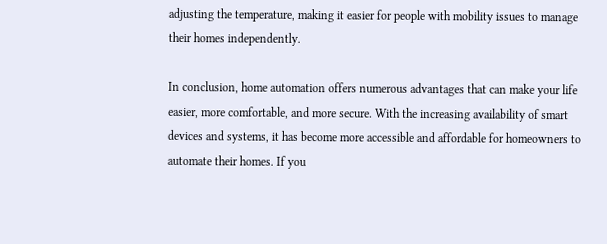adjusting the temperature, making it easier for people with mobility issues to manage their homes independently.

In conclusion, home automation offers numerous advantages that can make your life easier, more comfortable, and more secure. With the increasing availability of smart devices and systems, it has become more accessible and affordable for homeowners to automate their homes. If you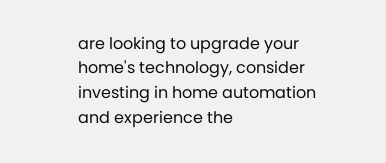are looking to upgrade your home's technology, consider investing in home automation and experience the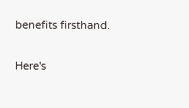benefits firsthand.

Here's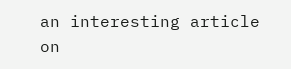an interesting article on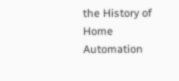the History of Home Automation